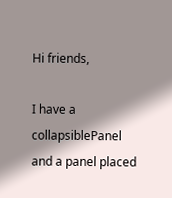Hi friends,

I have a collapsiblePanel and a panel placed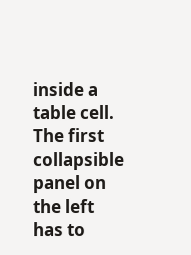inside a table cell. The first collapsible panel on the left has to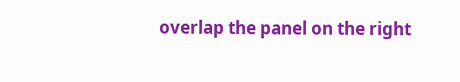overlap the panel on the right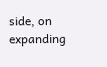side, on expanding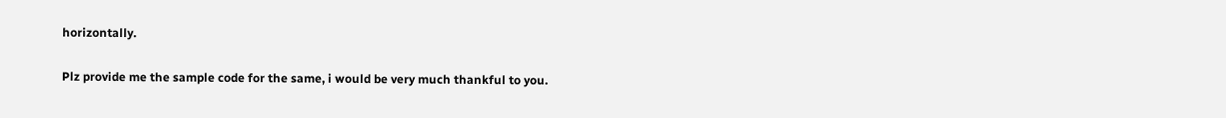horizontally.

Plz provide me the sample code for the same, i would be very much thankful to you.